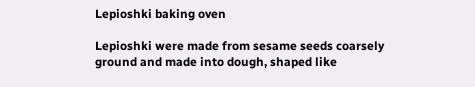Lepioshki baking oven

Lepioshki were made from sesame seeds coarsely ground and made into dough, shaped like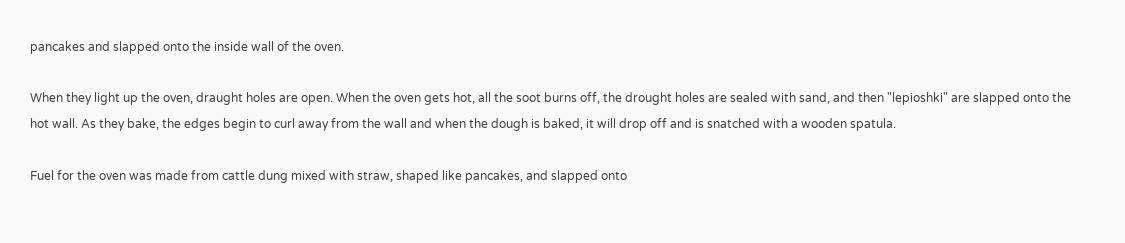pancakes and slapped onto the inside wall of the oven.

When they light up the oven, draught holes are open. When the oven gets hot, all the soot burns off, the drought holes are sealed with sand, and then "lepioshki" are slapped onto the hot wall. As they bake, the edges begin to curl away from the wall and when the dough is baked, it will drop off and is snatched with a wooden spatula.

Fuel for the oven was made from cattle dung mixed with straw, shaped like pancakes, and slapped onto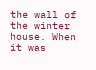the wall of the winter house. When it was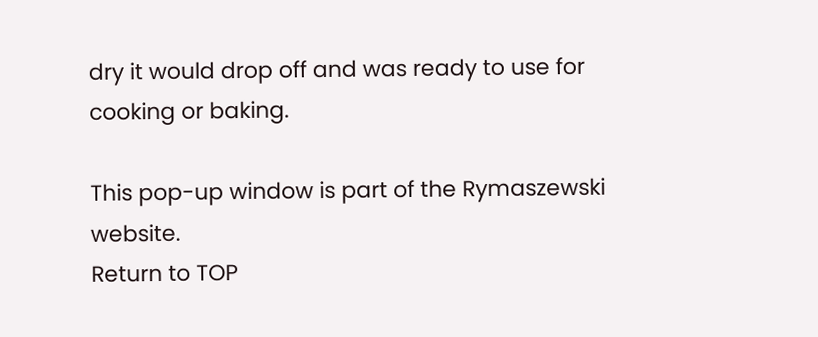dry it would drop off and was ready to use for cooking or baking.

This pop-up window is part of the Rymaszewski website.
Return to TOP